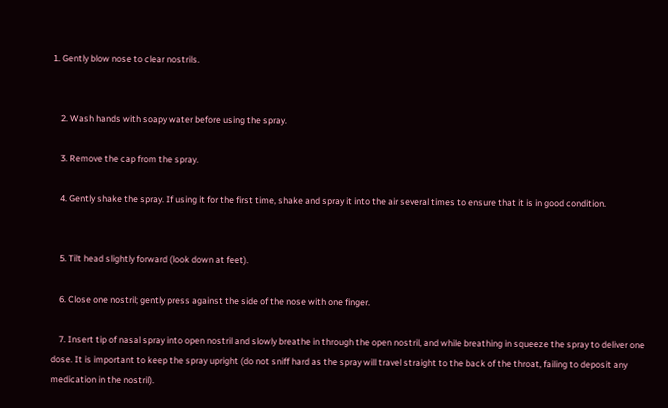1. Gently blow nose to clear nostrils.


    2. Wash hands with soapy water before using the spray.

    3. Remove the cap from the spray.

    4. Gently shake the spray. If using it for the first time, shake and spray it into the air several times to ensure that it is in good condition.


    5. Tilt head slightly forward (look down at feet).

    6. Close one nostril; gently press against the side of the nose with one finger.

    7. Insert tip of nasal spray into open nostril and slowly breathe in through the open nostril, and while breathing in squeeze the spray to deliver one dose. It is important to keep the spray upright (do not sniff hard as the spray will travel straight to the back of the throat, failing to deposit any medication in the nostril).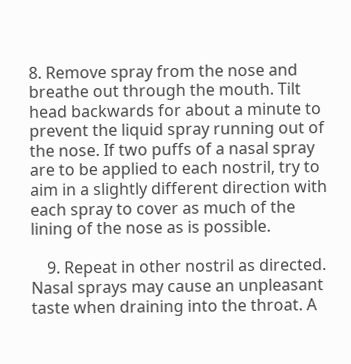8. Remove spray from the nose and breathe out through the mouth. Tilt head backwards for about a minute to prevent the liquid spray running out of the nose. If two puffs of a nasal spray are to be applied to each nostril, try to aim in a slightly different direction with each spray to cover as much of the lining of the nose as is possible.

    9. Repeat in other nostril as directed. Nasal sprays may cause an unpleasant taste when draining into the throat. A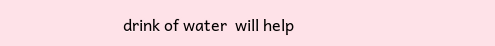drink of water  will help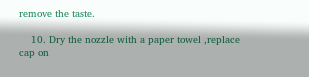remove the taste.

    10. Dry the nozzle with a paper towel ,replace cap on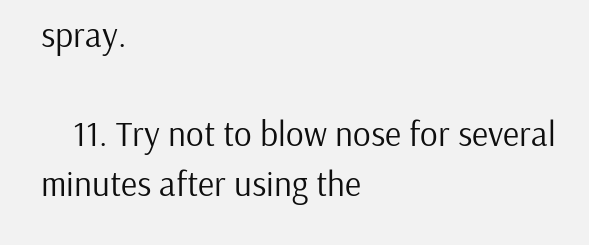spray.

    11. Try not to blow nose for several minutes after using the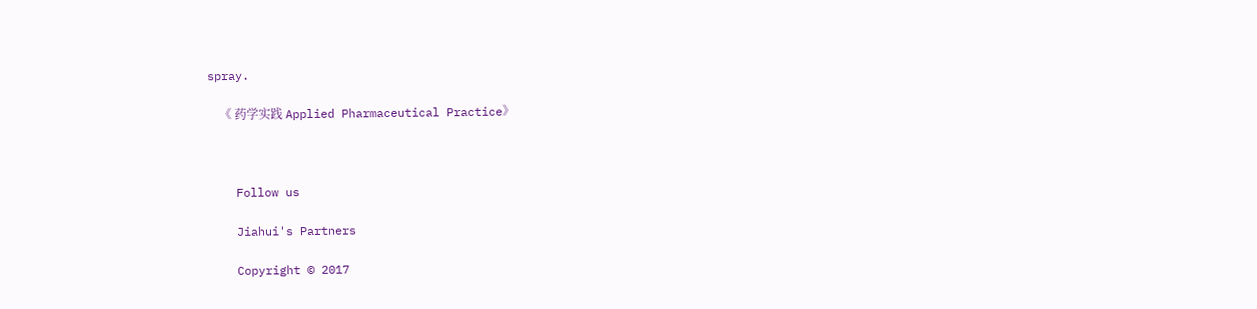spray.

    《 药学实践 Applied Pharmaceutical Practice》



    Follow us

    Jiahui's Partners

    Copyright © 2017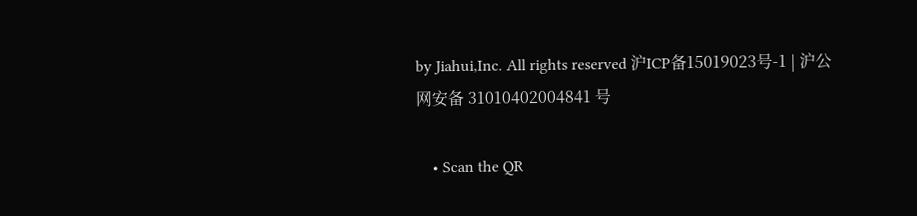by Jiahui,Inc. All rights reserved 沪ICP备15019023号-1 | 沪公网安备 31010402004841 号

    • Scan the QR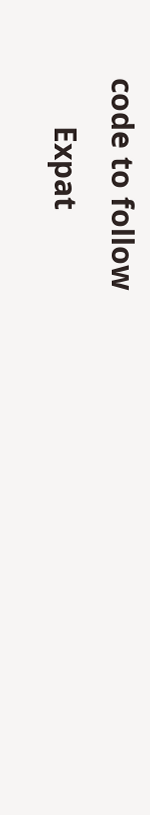code to follow
      Expat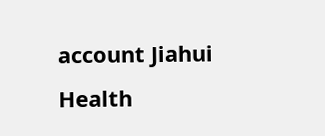account Jiahui Health